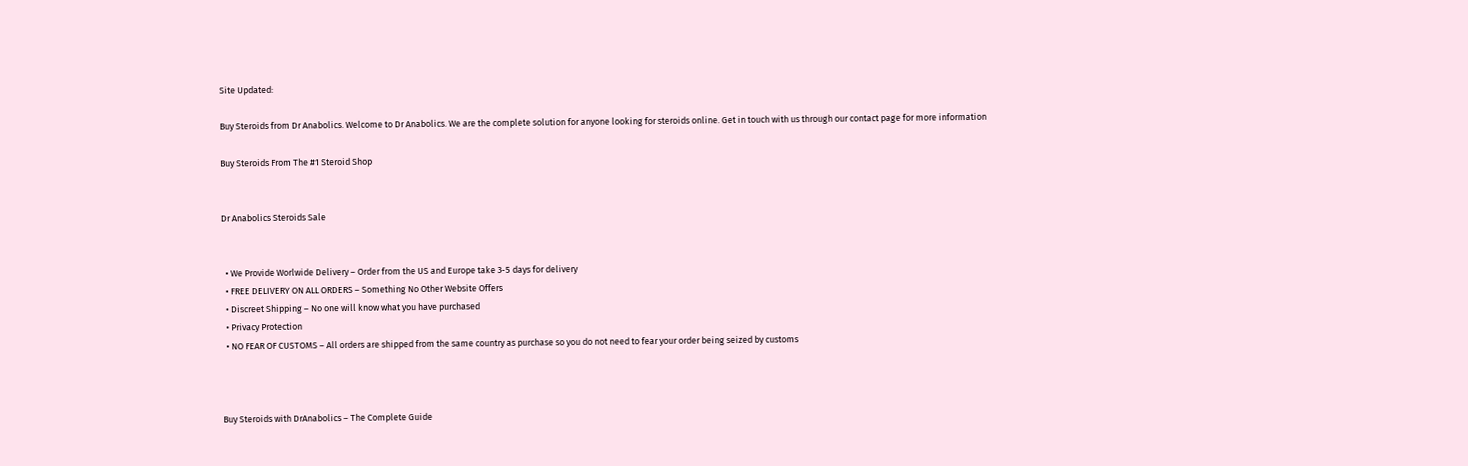Site Updated:

Buy Steroids from Dr Anabolics. Welcome to Dr Anabolics. We are the complete solution for anyone looking for steroids online. Get in touch with us through our contact page for more information

Buy Steroids From The #1 Steroid Shop


Dr Anabolics Steroids Sale


  • We Provide Worlwide Delivery – Order from the US and Europe take 3-5 days for delivery
  • FREE DELIVERY ON ALL ORDERS – Something No Other Website Offers
  • Discreet Shipping – No one will know what you have purchased
  • Privacy Protection
  • NO FEAR OF CUSTOMS – All orders are shipped from the same country as purchase so you do not need to fear your order being seized by customs



Buy Steroids with DrAnabolics – The Complete Guide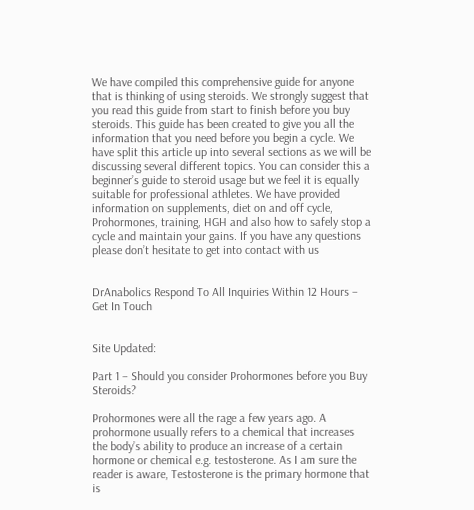We have compiled this comprehensive guide for anyone that is thinking of using steroids. We strongly suggest that you read this guide from start to finish before you buy steroids. This guide has been created to give you all the information that you need before you begin a cycle. We have split this article up into several sections as we will be discussing several different topics. You can consider this a beginner’s guide to steroid usage but we feel it is equally suitable for professional athletes. We have provided information on supplements, diet on and off cycle, Prohormones, training, HGH and also how to safely stop a cycle and maintain your gains. If you have any questions please don’t hesitate to get into contact with us


DrAnabolics Respond To All Inquiries Within 12 Hours – Get In Touch


Site Updated:

Part 1 – Should you consider Prohormones before you Buy Steroids?

Prohormones were all the rage a few years ago. A prohormone usually refers to a chemical that increases the body’s ability to produce an increase of a certain hormone or chemical e.g. testosterone. As I am sure the reader is aware, Testosterone is the primary hormone that is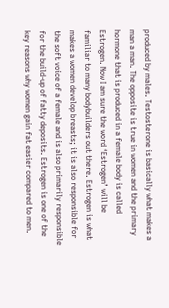produced by males. Testosterone is basically what makes a man a man. The opposite is true in women and the primary hormone that is produced in a female body is called Estrogen. Now I am sure the word ‘Estrogen’ will be familiar to many bodybuilders out there. Estrogen is what makes a women develop breasts; it is also responsible for the soft voice of a female and is also primarily responsible for the build-up of fatty deposits. Estrogen is one of the key reasons why women gain fat easier compared to men.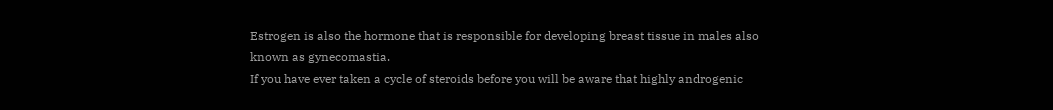Estrogen is also the hormone that is responsible for developing breast tissue in males also known as gynecomastia.
If you have ever taken a cycle of steroids before you will be aware that highly androgenic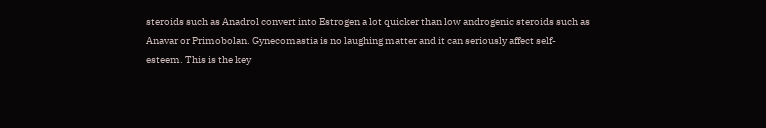steroids such as Anadrol convert into Estrogen a lot quicker than low androgenic steroids such as Anavar or Primobolan. Gynecomastia is no laughing matter and it can seriously affect self-esteem. This is the key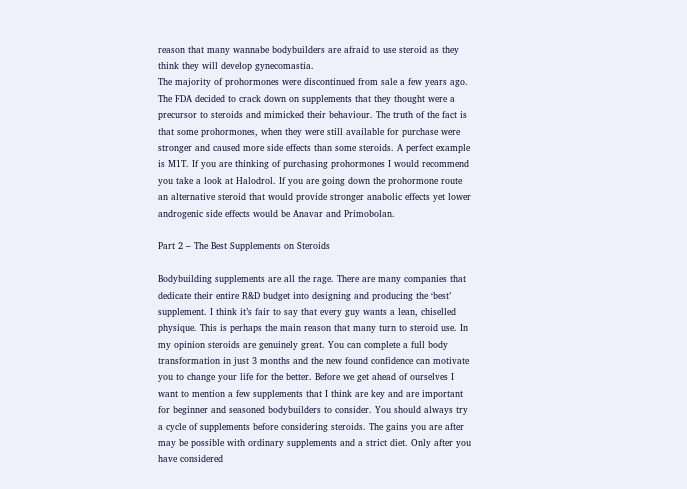reason that many wannabe bodybuilders are afraid to use steroid as they think they will develop gynecomastia.
The majority of prohormones were discontinued from sale a few years ago. The FDA decided to crack down on supplements that they thought were a precursor to steroids and mimicked their behaviour. The truth of the fact is that some prohormones, when they were still available for purchase were stronger and caused more side effects than some steroids. A perfect example is M1T. If you are thinking of purchasing prohormones I would recommend you take a look at Halodrol. If you are going down the prohormone route an alternative steroid that would provide stronger anabolic effects yet lower androgenic side effects would be Anavar and Primobolan.

Part 2 – The Best Supplements on Steroids

Bodybuilding supplements are all the rage. There are many companies that dedicate their entire R&D budget into designing and producing the ‘best’ supplement. I think it’s fair to say that every guy wants a lean, chiselled physique. This is perhaps the main reason that many turn to steroid use. In my opinion steroids are genuinely great. You can complete a full body transformation in just 3 months and the new found confidence can motivate you to change your life for the better. Before we get ahead of ourselves I want to mention a few supplements that I think are key and are important for beginner and seasoned bodybuilders to consider. You should always try a cycle of supplements before considering steroids. The gains you are after may be possible with ordinary supplements and a strict diet. Only after you have considered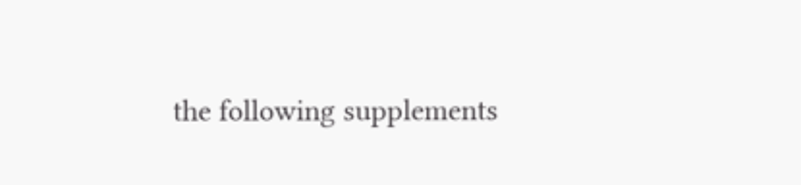the following supplements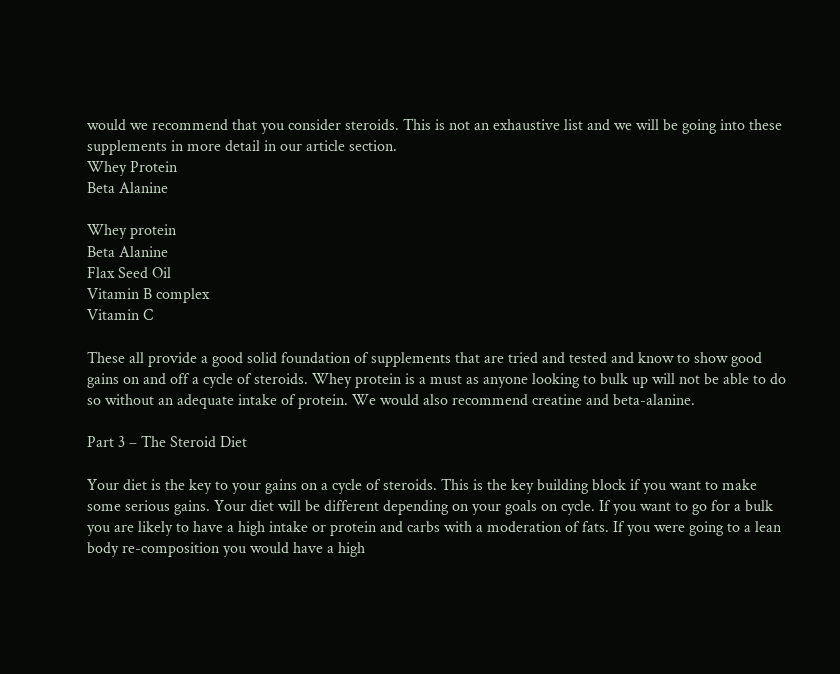would we recommend that you consider steroids. This is not an exhaustive list and we will be going into these supplements in more detail in our article section.
Whey Protein
Beta Alanine

Whey protein
Beta Alanine
Flax Seed Oil
Vitamin B complex
Vitamin C

These all provide a good solid foundation of supplements that are tried and tested and know to show good gains on and off a cycle of steroids. Whey protein is a must as anyone looking to bulk up will not be able to do so without an adequate intake of protein. We would also recommend creatine and beta-alanine.

Part 3 – The Steroid Diet

Your diet is the key to your gains on a cycle of steroids. This is the key building block if you want to make some serious gains. Your diet will be different depending on your goals on cycle. If you want to go for a bulk you are likely to have a high intake or protein and carbs with a moderation of fats. If you were going to a lean body re-composition you would have a high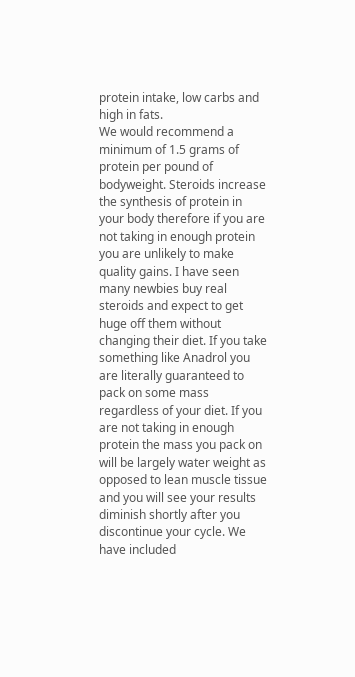protein intake, low carbs and high in fats.
We would recommend a minimum of 1.5 grams of protein per pound of bodyweight. Steroids increase the synthesis of protein in your body therefore if you are not taking in enough protein you are unlikely to make quality gains. I have seen many newbies buy real steroids and expect to get huge off them without changing their diet. If you take something like Anadrol you are literally guaranteed to pack on some mass regardless of your diet. If you are not taking in enough protein the mass you pack on will be largely water weight as opposed to lean muscle tissue and you will see your results diminish shortly after you discontinue your cycle. We have included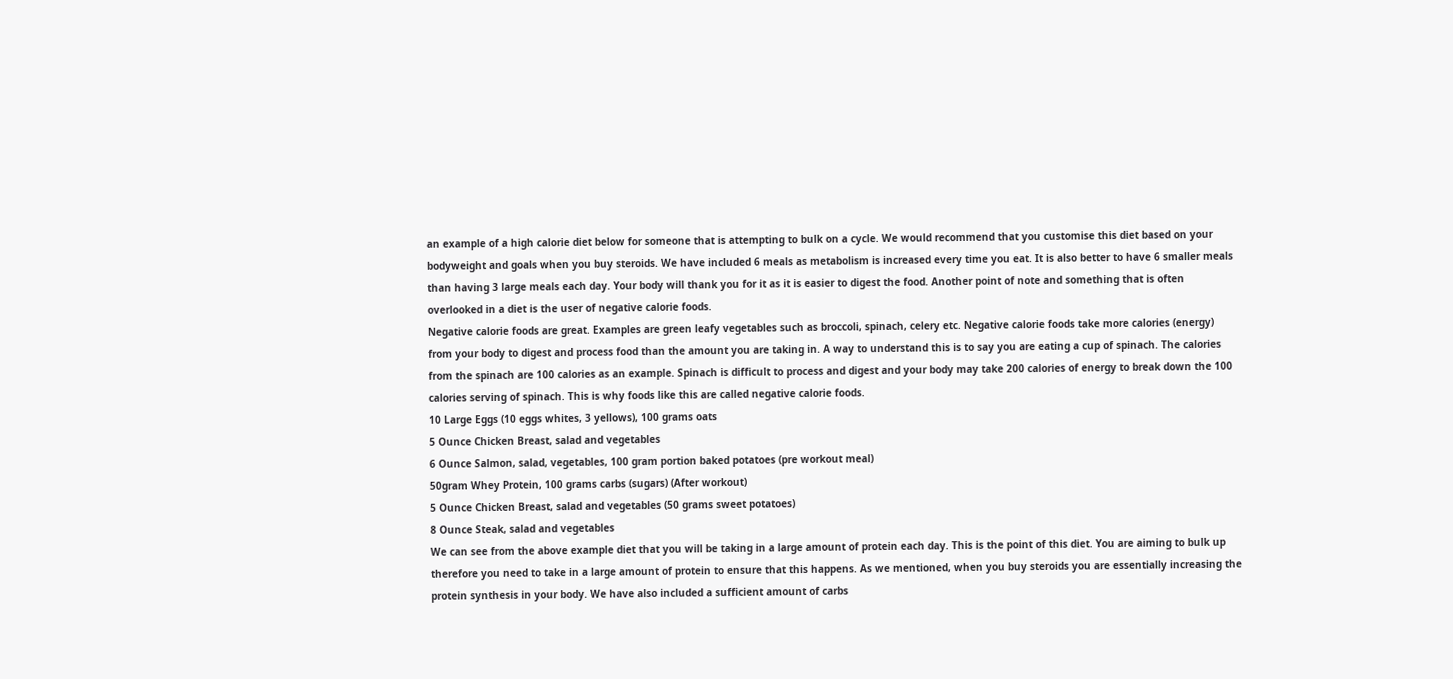an example of a high calorie diet below for someone that is attempting to bulk on a cycle. We would recommend that you customise this diet based on your bodyweight and goals when you buy steroids. We have included 6 meals as metabolism is increased every time you eat. It is also better to have 6 smaller meals than having 3 large meals each day. Your body will thank you for it as it is easier to digest the food. Another point of note and something that is often overlooked in a diet is the user of negative calorie foods.
Negative calorie foods are great. Examples are green leafy vegetables such as broccoli, spinach, celery etc. Negative calorie foods take more calories (energy) from your body to digest and process food than the amount you are taking in. A way to understand this is to say you are eating a cup of spinach. The calories from the spinach are 100 calories as an example. Spinach is difficult to process and digest and your body may take 200 calories of energy to break down the 100 calories serving of spinach. This is why foods like this are called negative calorie foods.
10 Large Eggs (10 eggs whites, 3 yellows), 100 grams oats
5 Ounce Chicken Breast, salad and vegetables
6 Ounce Salmon, salad, vegetables, 100 gram portion baked potatoes (pre workout meal)
50gram Whey Protein, 100 grams carbs (sugars) (After workout)
5 Ounce Chicken Breast, salad and vegetables (50 grams sweet potatoes)
8 Ounce Steak, salad and vegetables
We can see from the above example diet that you will be taking in a large amount of protein each day. This is the point of this diet. You are aiming to bulk up therefore you need to take in a large amount of protein to ensure that this happens. As we mentioned, when you buy steroids you are essentially increasing the protein synthesis in your body. We have also included a sufficient amount of carbs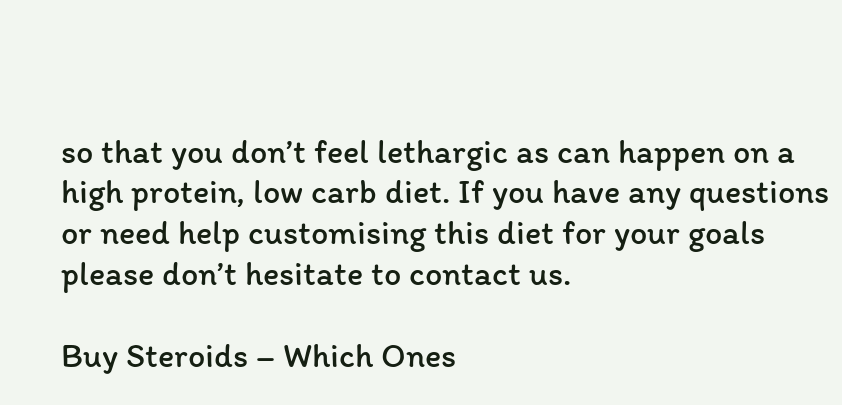so that you don’t feel lethargic as can happen on a high protein, low carb diet. If you have any questions or need help customising this diet for your goals please don’t hesitate to contact us.

Buy Steroids – Which Ones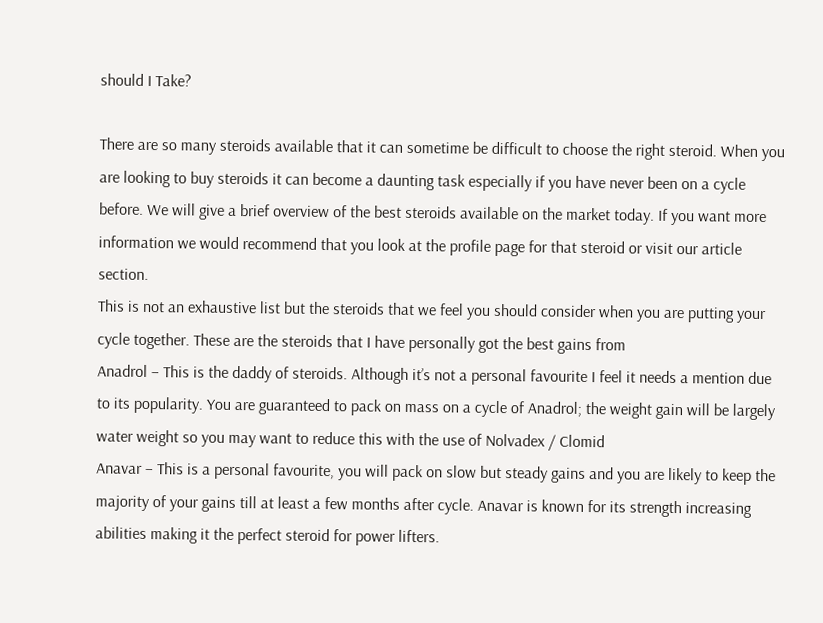should I Take?

There are so many steroids available that it can sometime be difficult to choose the right steroid. When you are looking to buy steroids it can become a daunting task especially if you have never been on a cycle before. We will give a brief overview of the best steroids available on the market today. If you want more information we would recommend that you look at the profile page for that steroid or visit our article section.
This is not an exhaustive list but the steroids that we feel you should consider when you are putting your cycle together. These are the steroids that I have personally got the best gains from
Anadrol – This is the daddy of steroids. Although it’s not a personal favourite I feel it needs a mention due to its popularity. You are guaranteed to pack on mass on a cycle of Anadrol; the weight gain will be largely water weight so you may want to reduce this with the use of Nolvadex / Clomid
Anavar – This is a personal favourite, you will pack on slow but steady gains and you are likely to keep the majority of your gains till at least a few months after cycle. Anavar is known for its strength increasing abilities making it the perfect steroid for power lifters.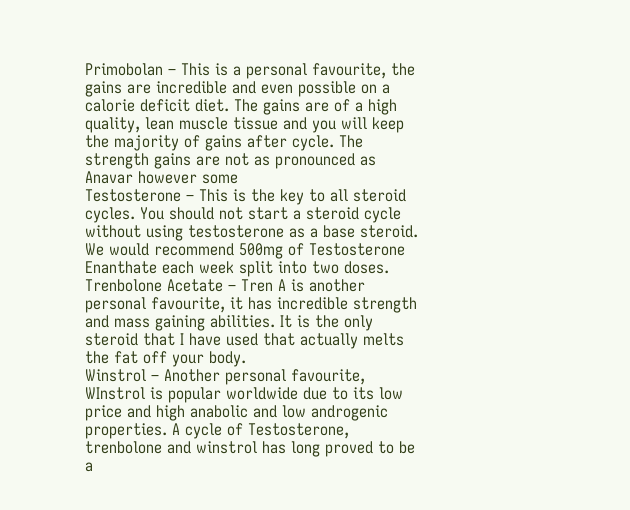Primobolan – This is a personal favourite, the gains are incredible and even possible on a calorie deficit diet. The gains are of a high quality, lean muscle tissue and you will keep the majority of gains after cycle. The strength gains are not as pronounced as Anavar however some
Testosterone – This is the key to all steroid cycles. You should not start a steroid cycle without using testosterone as a base steroid. We would recommend 500mg of Testosterone Enanthate each week split into two doses.
Trenbolone Acetate – Tren A is another personal favourite, it has incredible strength and mass gaining abilities. It is the only steroid that I have used that actually melts the fat off your body.
Winstrol – Another personal favourite, WInstrol is popular worldwide due to its low price and high anabolic and low androgenic properties. A cycle of Testosterone, trenbolone and winstrol has long proved to be a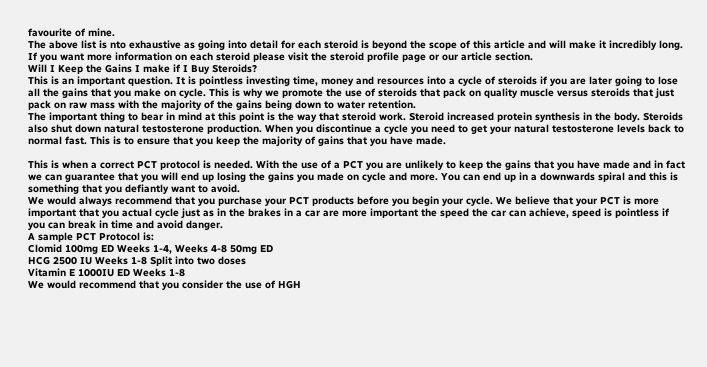favourite of mine.
The above list is nto exhaustive as going into detail for each steroid is beyond the scope of this article and will make it incredibly long. If you want more information on each steroid please visit the steroid profile page or our article section.
Will I Keep the Gains I make if I Buy Steroids?
This is an important question. It is pointless investing time, money and resources into a cycle of steroids if you are later going to lose all the gains that you make on cycle. This is why we promote the use of steroids that pack on quality muscle versus steroids that just pack on raw mass with the majority of the gains being down to water retention.
The important thing to bear in mind at this point is the way that steroid work. Steroid increased protein synthesis in the body. Steroids also shut down natural testosterone production. When you discontinue a cycle you need to get your natural testosterone levels back to normal fast. This is to ensure that you keep the majority of gains that you have made.

This is when a correct PCT protocol is needed. With the use of a PCT you are unlikely to keep the gains that you have made and in fact we can guarantee that you will end up losing the gains you made on cycle and more. You can end up in a downwards spiral and this is something that you defiantly want to avoid.
We would always recommend that you purchase your PCT products before you begin your cycle. We believe that your PCT is more important that you actual cycle just as in the brakes in a car are more important the speed the car can achieve, speed is pointless if you can break in time and avoid danger.
A sample PCT Protocol is:
Clomid 100mg ED Weeks 1-4, Weeks 4-8 50mg ED
HCG 2500 IU Weeks 1-8 Split into two doses
Vitamin E 1000IU ED Weeks 1-8
We would recommend that you consider the use of HGH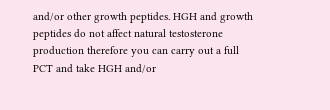and/or other growth peptides. HGH and growth peptides do not affect natural testosterone production therefore you can carry out a full PCT and take HGH and/or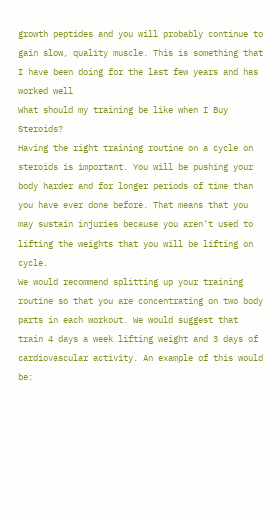growth peptides and you will probably continue to gain slow, quality muscle. This is something that I have been doing for the last few years and has worked well
What should my training be like when I Buy Steroids?
Having the right training routine on a cycle on steroids is important. You will be pushing your body harder and for longer periods of time than you have ever done before. That means that you may sustain injuries because you aren’t used to lifting the weights that you will be lifting on cycle.
We would recommend splitting up your training routine so that you are concentrating on two body parts in each workout. We would suggest that train 4 days a week lifting weight and 3 days of cardiovascular activity. An example of this would be: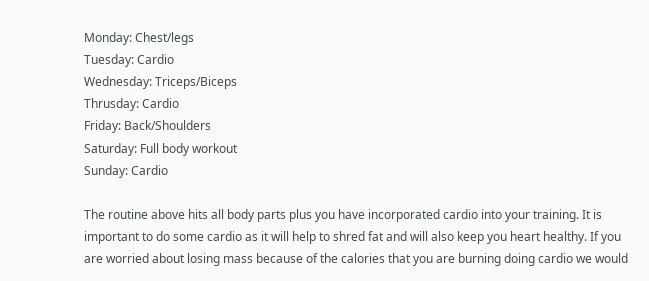Monday: Chest/legs
Tuesday: Cardio
Wednesday: Triceps/Biceps
Thrusday: Cardio
Friday: Back/Shoulders
Saturday: Full body workout
Sunday: Cardio

The routine above hits all body parts plus you have incorporated cardio into your training. It is important to do some cardio as it will help to shred fat and will also keep you heart healthy. If you are worried about losing mass because of the calories that you are burning doing cardio we would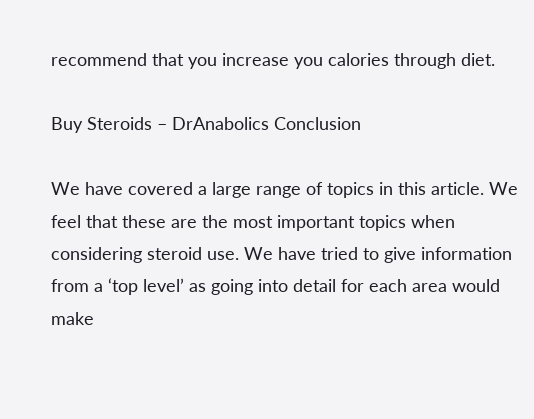recommend that you increase you calories through diet.

Buy Steroids – DrAnabolics Conclusion

We have covered a large range of topics in this article. We feel that these are the most important topics when considering steroid use. We have tried to give information from a ‘top level’ as going into detail for each area would make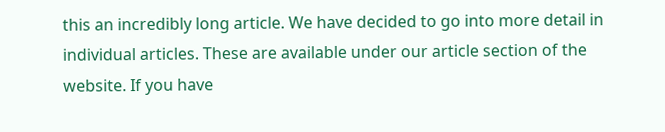this an incredibly long article. We have decided to go into more detail in individual articles. These are available under our article section of the website. If you have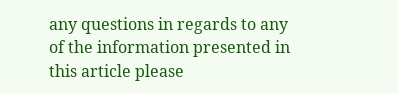any questions in regards to any of the information presented in this article please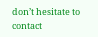don’t hesitate to contact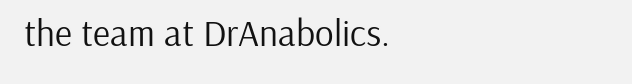the team at DrAnabolics.